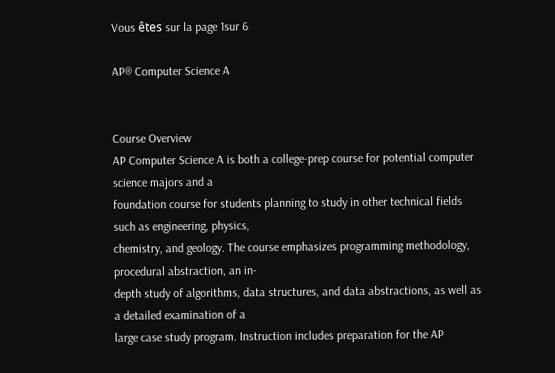Vous êtes sur la page 1sur 6

AP® Computer Science A


Course Overview
AP Computer Science A is both a college-prep course for potential computer science majors and a
foundation course for students planning to study in other technical fields such as engineering, physics,
chemistry, and geology. The course emphasizes programming methodology, procedural abstraction, an in-
depth study of algorithms, data structures, and data abstractions, as well as a detailed examination of a
large case study program. Instruction includes preparation for the AP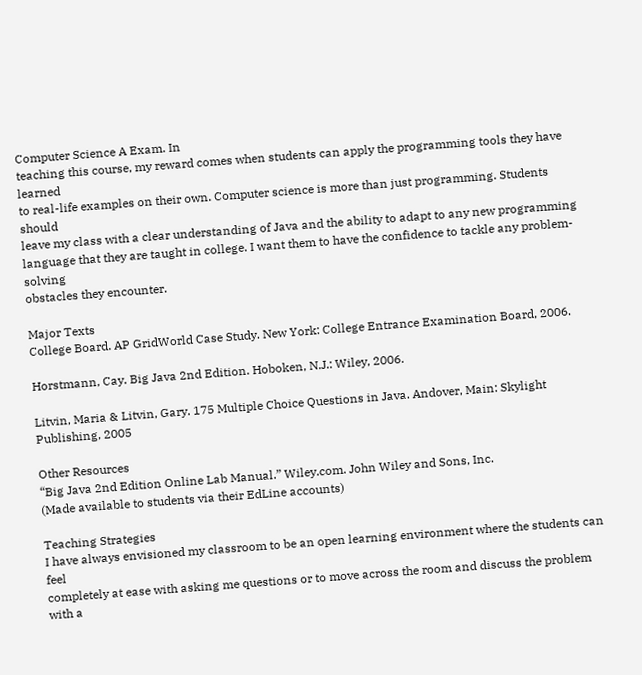Computer Science A Exam. In
teaching this course, my reward comes when students can apply the programming tools they have learned
to real-life examples on their own. Computer science is more than just programming. Students should
leave my class with a clear understanding of Java and the ability to adapt to any new programming
language that they are taught in college. I want them to have the confidence to tackle any problem-solving
obstacles they encounter.

Major Texts
College Board. AP GridWorld Case Study. New York: College Entrance Examination Board, 2006.

Horstmann, Cay. Big Java 2nd Edition. Hoboken, N.J.: Wiley, 2006.

Litvin, Maria & Litvin, Gary. 175 Multiple Choice Questions in Java. Andover, Main: Skylight Publishing, 2005

Other Resources
“Big Java 2nd Edition Online Lab Manual.” Wiley.com. John Wiley and Sons, Inc.
(Made available to students via their EdLine accounts)

Teaching Strategies
I have always envisioned my classroom to be an open learning environment where the students can feel
completely at ease with asking me questions or to move across the room and discuss the problem with a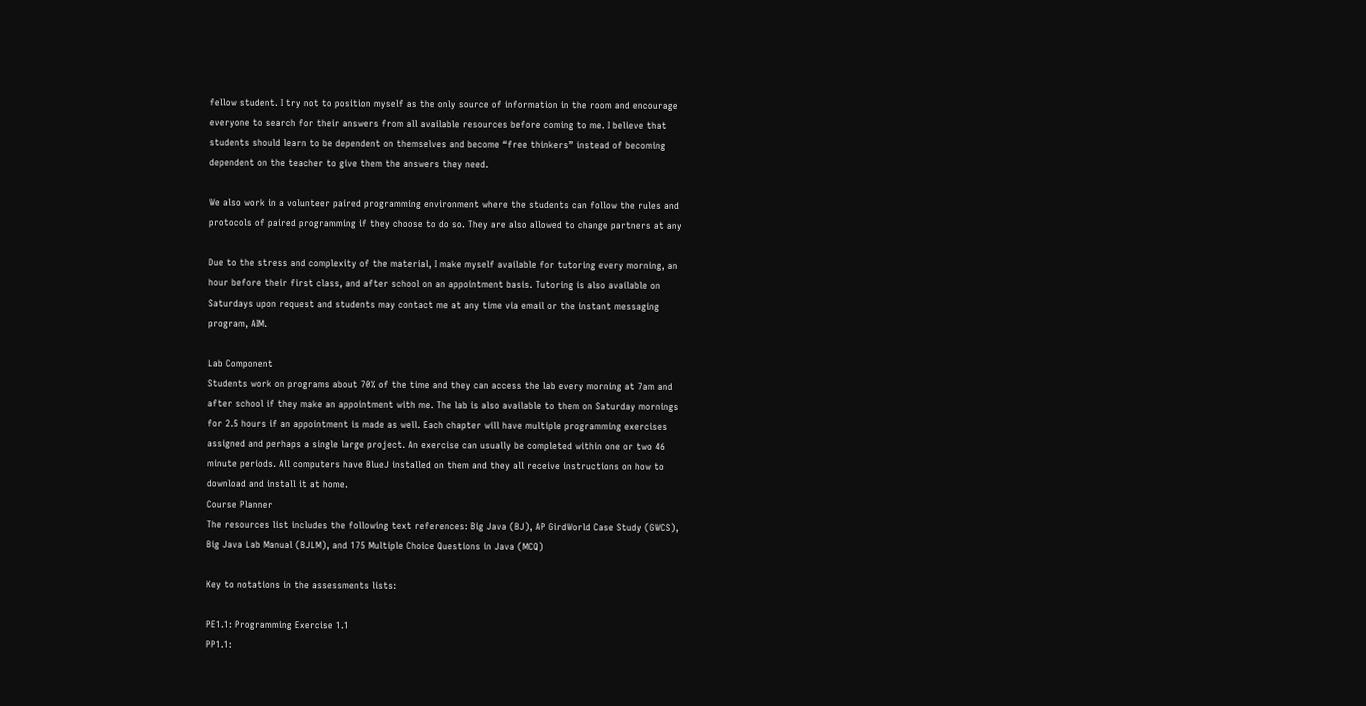fellow student. I try not to position myself as the only source of information in the room and encourage
everyone to search for their answers from all available resources before coming to me. I believe that
students should learn to be dependent on themselves and become “free thinkers” instead of becoming
dependent on the teacher to give them the answers they need.

We also work in a volunteer paired programming environment where the students can follow the rules and
protocols of paired programming if they choose to do so. They are also allowed to change partners at any

Due to the stress and complexity of the material, I make myself available for tutoring every morning, an
hour before their first class, and after school on an appointment basis. Tutoring is also available on
Saturdays upon request and students may contact me at any time via email or the instant messaging
program, AIM.

Lab Component
Students work on programs about 70% of the time and they can access the lab every morning at 7am and
after school if they make an appointment with me. The lab is also available to them on Saturday mornings
for 2.5 hours if an appointment is made as well. Each chapter will have multiple programming exercises
assigned and perhaps a single large project. An exercise can usually be completed within one or two 46
minute periods. All computers have BlueJ installed on them and they all receive instructions on how to
download and install it at home.
Course Planner
The resources list includes the following text references: Big Java (BJ), AP GirdWorld Case Study (GWCS),
Big Java Lab Manual (BJLM), and 175 Multiple Choice Questions in Java (MCQ)

Key to notations in the assessments lists:

PE1.1: Programming Exercise 1.1
PP1.1: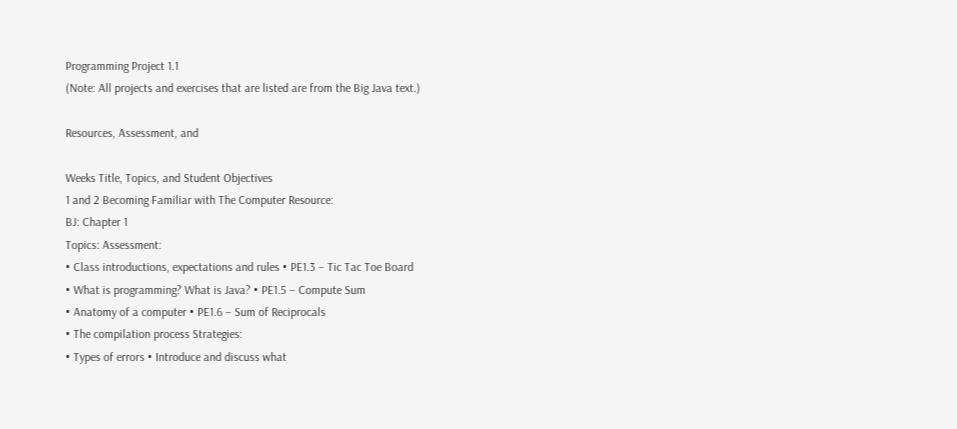Programming Project 1.1
(Note: All projects and exercises that are listed are from the Big Java text.)

Resources, Assessment, and

Weeks Title, Topics, and Student Objectives
1 and 2 Becoming Familiar with The Computer Resource:
BJ: Chapter 1
Topics: Assessment:
• Class introductions, expectations and rules • PE1.3 – Tic Tac Toe Board
• What is programming? What is Java? • PE1.5 – Compute Sum
• Anatomy of a computer • PE1.6 – Sum of Reciprocals
• The compilation process Strategies:
• Types of errors • Introduce and discuss what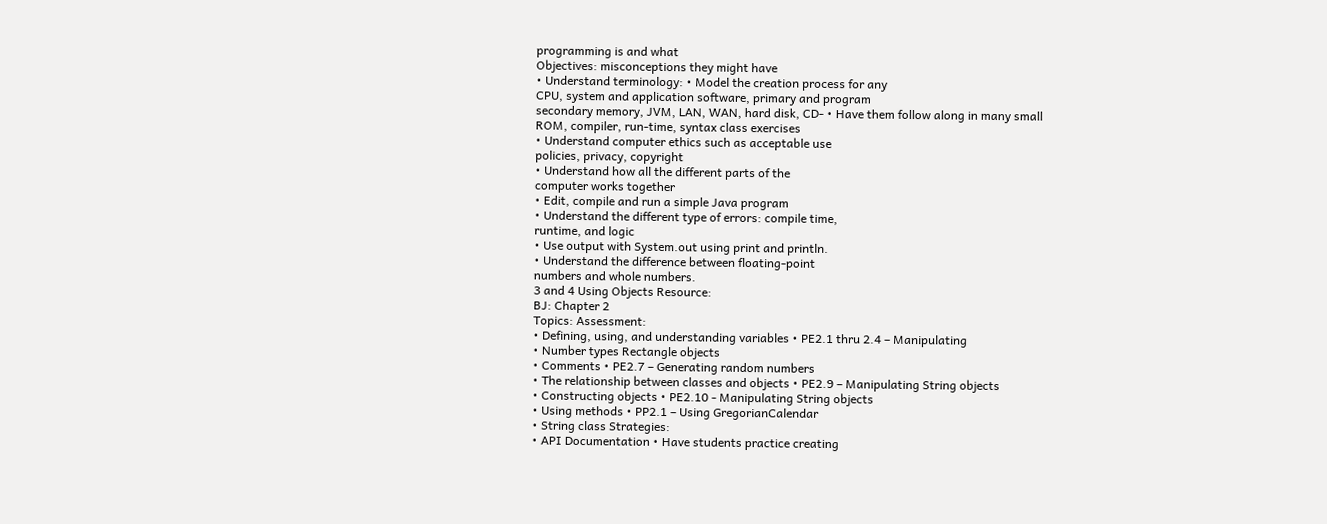programming is and what
Objectives: misconceptions they might have
• Understand terminology: • Model the creation process for any
CPU, system and application software, primary and program
secondary memory, JVM, LAN, WAN, hard disk, CD- • Have them follow along in many small
ROM, compiler, run-time, syntax class exercises
• Understand computer ethics such as acceptable use
policies, privacy, copyright
• Understand how all the different parts of the
computer works together
• Edit, compile and run a simple Java program
• Understand the different type of errors: compile time,
runtime, and logic
• Use output with System.out using print and println.
• Understand the difference between floating-point
numbers and whole numbers.
3 and 4 Using Objects Resource:
BJ: Chapter 2
Topics: Assessment:
• Defining, using, and understanding variables • PE2.1 thru 2.4 – Manipulating
• Number types Rectangle objects
• Comments • PE2.7 – Generating random numbers
• The relationship between classes and objects • PE2.9 – Manipulating String objects
• Constructing objects • PE2.10 - Manipulating String objects
• Using methods • PP2.1 – Using GregorianCalendar
• String class Strategies:
• API Documentation • Have students practice creating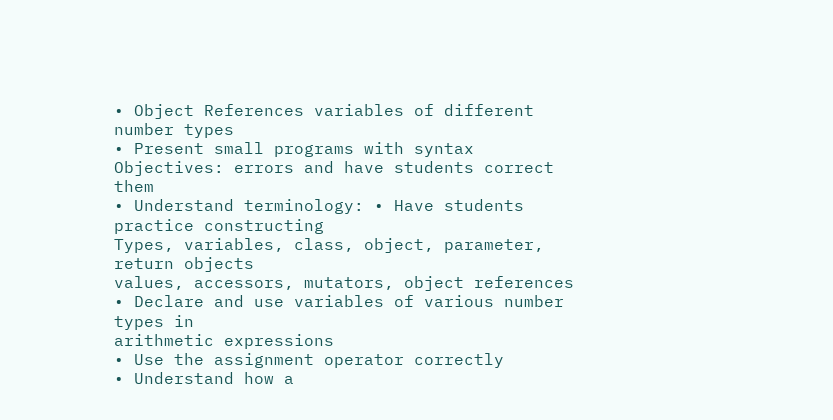• Object References variables of different number types
• Present small programs with syntax
Objectives: errors and have students correct them
• Understand terminology: • Have students practice constructing
Types, variables, class, object, parameter, return objects
values, accessors, mutators, object references
• Declare and use variables of various number types in
arithmetic expressions
• Use the assignment operator correctly
• Understand how a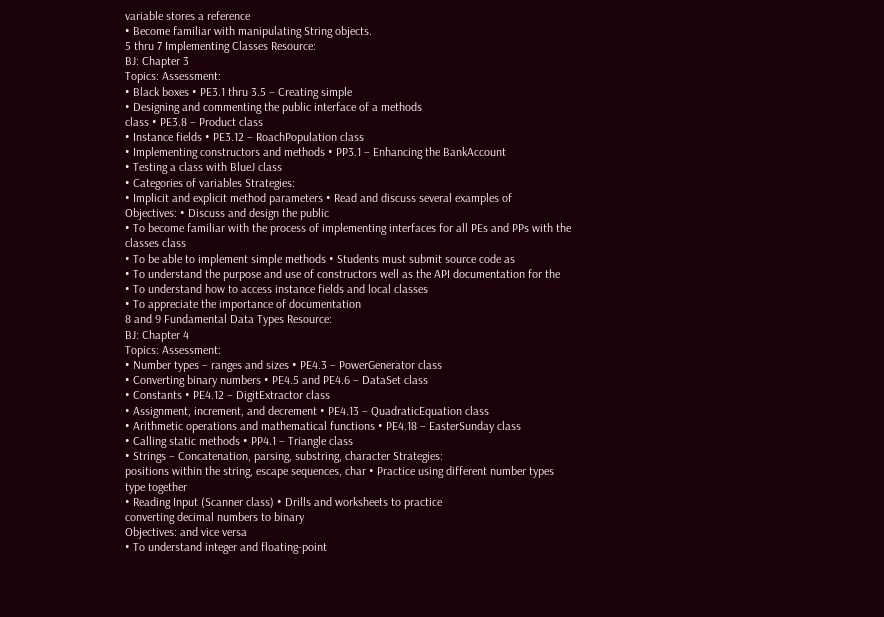variable stores a reference
• Become familiar with manipulating String objects.
5 thru 7 Implementing Classes Resource:
BJ: Chapter 3
Topics: Assessment:
• Black boxes • PE3.1 thru 3.5 – Creating simple
• Designing and commenting the public interface of a methods
class • PE3.8 – Product class
• Instance fields • PE3.12 – RoachPopulation class
• Implementing constructors and methods • PP3.1 – Enhancing the BankAccount
• Testing a class with BlueJ class
• Categories of variables Strategies:
• Implicit and explicit method parameters • Read and discuss several examples of
Objectives: • Discuss and design the public
• To become familiar with the process of implementing interfaces for all PEs and PPs with the
classes class
• To be able to implement simple methods • Students must submit source code as
• To understand the purpose and use of constructors well as the API documentation for the
• To understand how to access instance fields and local classes
• To appreciate the importance of documentation
8 and 9 Fundamental Data Types Resource:
BJ: Chapter 4
Topics: Assessment:
• Number types – ranges and sizes • PE4.3 – PowerGenerator class
• Converting binary numbers • PE4.5 and PE4.6 – DataSet class
• Constants • PE4.12 – DigitExtractor class
• Assignment, increment, and decrement • PE4.13 – QuadraticEquation class
• Arithmetic operations and mathematical functions • PE4.18 – EasterSunday class
• Calling static methods • PP4.1 – Triangle class
• Strings – Concatenation, parsing, substring, character Strategies:
positions within the string, escape sequences, char • Practice using different number types
type together
• Reading Input (Scanner class) • Drills and worksheets to practice
converting decimal numbers to binary
Objectives: and vice versa
• To understand integer and floating-point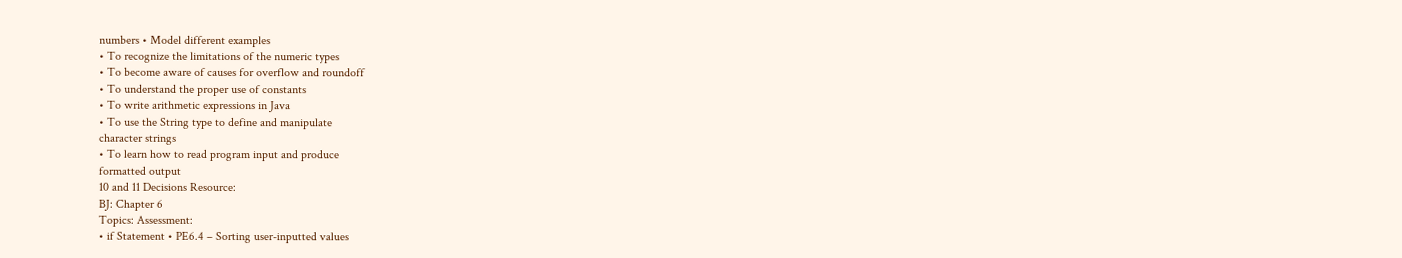numbers • Model different examples
• To recognize the limitations of the numeric types
• To become aware of causes for overflow and roundoff
• To understand the proper use of constants
• To write arithmetic expressions in Java
• To use the String type to define and manipulate
character strings
• To learn how to read program input and produce
formatted output
10 and 11 Decisions Resource:
BJ: Chapter 6
Topics: Assessment:
• if Statement • PE6.4 – Sorting user-inputted values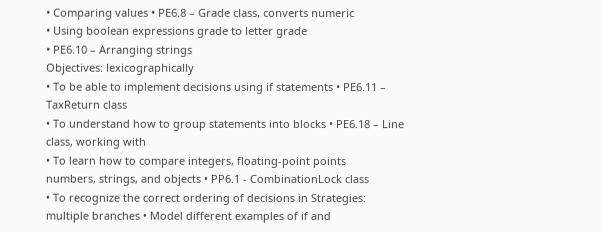• Comparing values • PE6.8 – Grade class, converts numeric
• Using boolean expressions grade to letter grade
• PE6.10 – Arranging strings
Objectives: lexicographically
• To be able to implement decisions using if statements • PE6.11 – TaxReturn class
• To understand how to group statements into blocks • PE6.18 – Line class, working with
• To learn how to compare integers, floating-point points
numbers, strings, and objects • PP6.1 - CombinationLock class
• To recognize the correct ordering of decisions in Strategies:
multiple branches • Model different examples of if and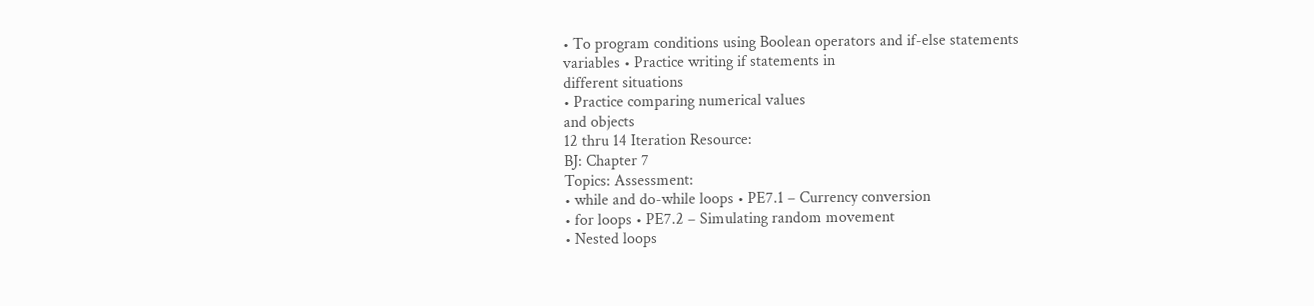• To program conditions using Boolean operators and if-else statements
variables • Practice writing if statements in
different situations
• Practice comparing numerical values
and objects
12 thru 14 Iteration Resource:
BJ: Chapter 7
Topics: Assessment:
• while and do-while loops • PE7.1 – Currency conversion
• for loops • PE7.2 – Simulating random movement
• Nested loops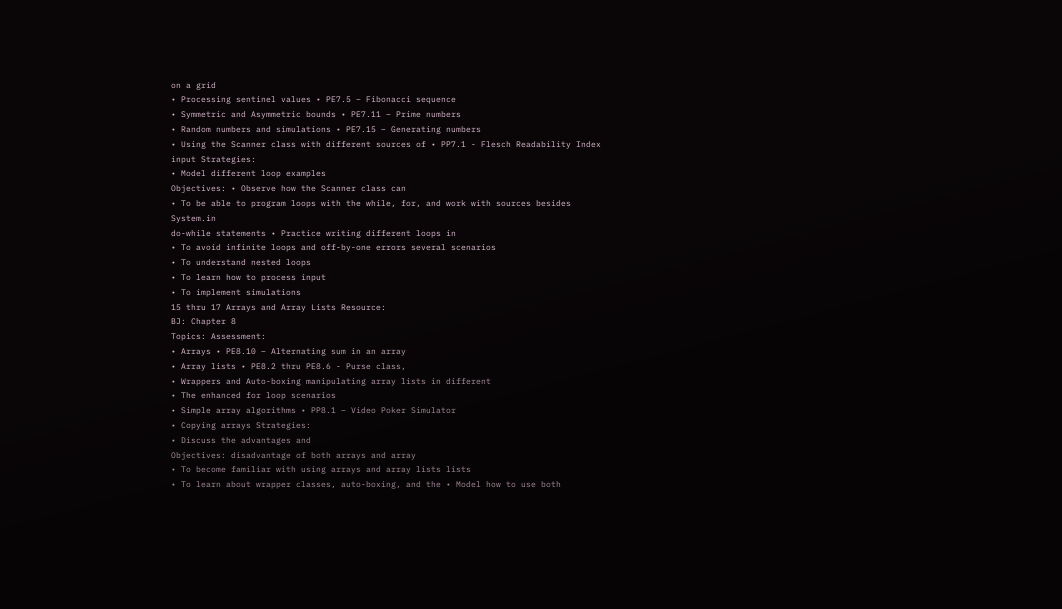on a grid
• Processing sentinel values • PE7.5 – Fibonacci sequence
• Symmetric and Asymmetric bounds • PE7.11 – Prime numbers
• Random numbers and simulations • PE7.15 – Generating numbers
• Using the Scanner class with different sources of • PP7.1 - Flesch Readability Index
input Strategies:
• Model different loop examples
Objectives: • Observe how the Scanner class can
• To be able to program loops with the while, for, and work with sources besides System.in
do-while statements • Practice writing different loops in
• To avoid infinite loops and off-by-one errors several scenarios
• To understand nested loops
• To learn how to process input
• To implement simulations
15 thru 17 Arrays and Array Lists Resource:
BJ: Chapter 8
Topics: Assessment:
• Arrays • PE8.10 – Alternating sum in an array
• Array lists • PE8.2 thru PE8.6 - Purse class,
• Wrappers and Auto-boxing manipulating array lists in different
• The enhanced for loop scenarios
• Simple array algorithms • PP8.1 – Video Poker Simulator
• Copying arrays Strategies:
• Discuss the advantages and
Objectives: disadvantage of both arrays and array
• To become familiar with using arrays and array lists lists
• To learn about wrapper classes, auto-boxing, and the • Model how to use both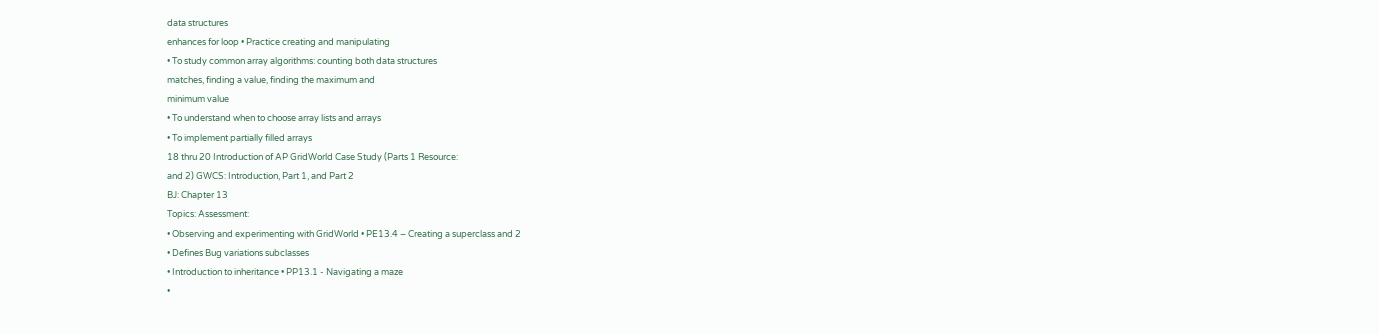data structures
enhances for loop • Practice creating and manipulating
• To study common array algorithms: counting both data structures
matches, finding a value, finding the maximum and
minimum value
• To understand when to choose array lists and arrays
• To implement partially filled arrays
18 thru 20 Introduction of AP GridWorld Case Study (Parts 1 Resource:
and 2) GWCS: Introduction, Part 1, and Part 2
BJ: Chapter 13
Topics: Assessment:
• Observing and experimenting with GridWorld • PE13.4 – Creating a superclass and 2
• Defines Bug variations subclasses
• Introduction to inheritance • PP13.1 - Navigating a maze
•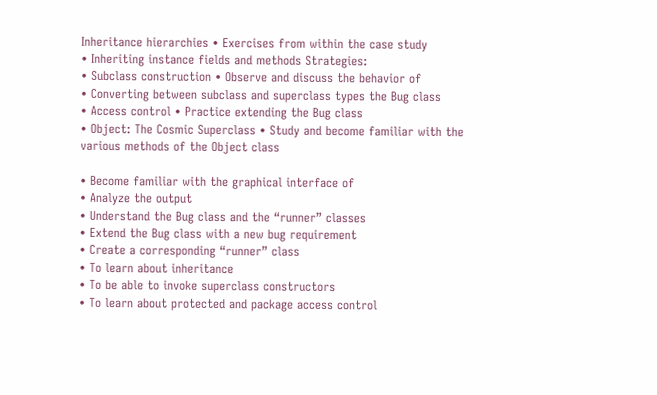Inheritance hierarchies • Exercises from within the case study
• Inheriting instance fields and methods Strategies:
• Subclass construction • Observe and discuss the behavior of
• Converting between subclass and superclass types the Bug class
• Access control • Practice extending the Bug class
• Object: The Cosmic Superclass • Study and become familiar with the
various methods of the Object class

• Become familiar with the graphical interface of
• Analyze the output
• Understand the Bug class and the “runner” classes
• Extend the Bug class with a new bug requirement
• Create a corresponding “runner” class
• To learn about inheritance
• To be able to invoke superclass constructors
• To learn about protected and package access control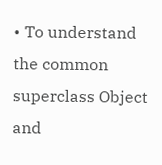• To understand the common superclass Object and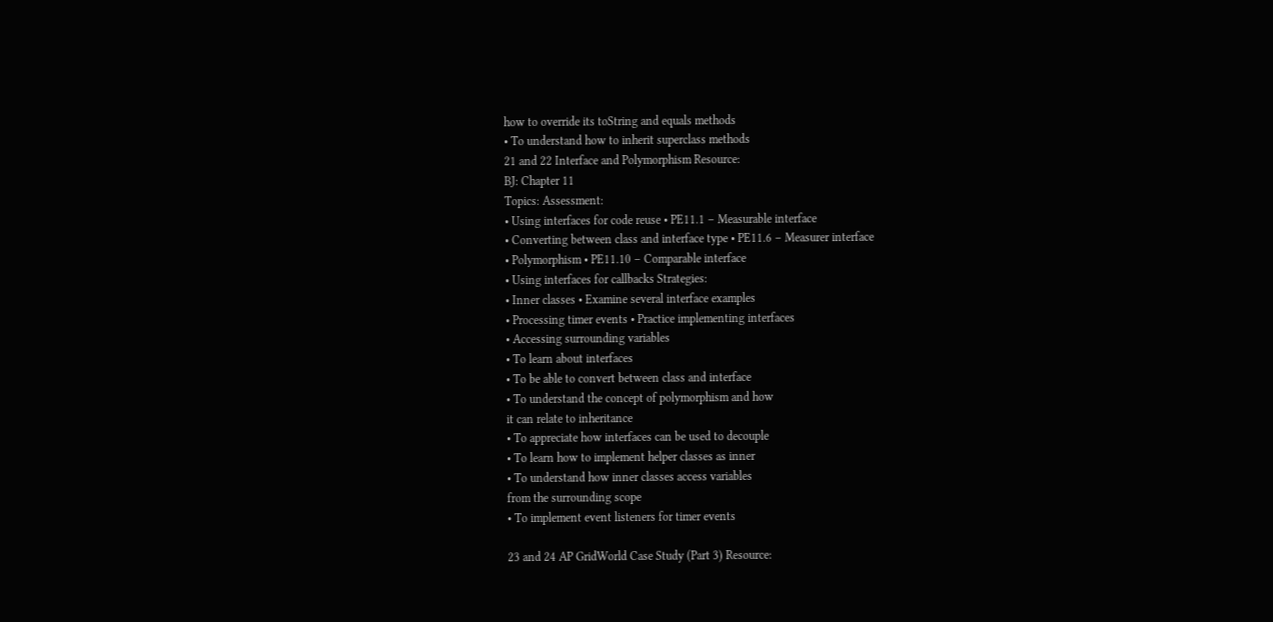how to override its toString and equals methods
• To understand how to inherit superclass methods
21 and 22 Interface and Polymorphism Resource:
BJ: Chapter 11
Topics: Assessment:
• Using interfaces for code reuse • PE11.1 – Measurable interface
• Converting between class and interface type • PE11.6 – Measurer interface
• Polymorphism • PE11.10 – Comparable interface
• Using interfaces for callbacks Strategies:
• Inner classes • Examine several interface examples
• Processing timer events • Practice implementing interfaces
• Accessing surrounding variables
• To learn about interfaces
• To be able to convert between class and interface
• To understand the concept of polymorphism and how
it can relate to inheritance
• To appreciate how interfaces can be used to decouple
• To learn how to implement helper classes as inner
• To understand how inner classes access variables
from the surrounding scope
• To implement event listeners for timer events

23 and 24 AP GridWorld Case Study (Part 3) Resource: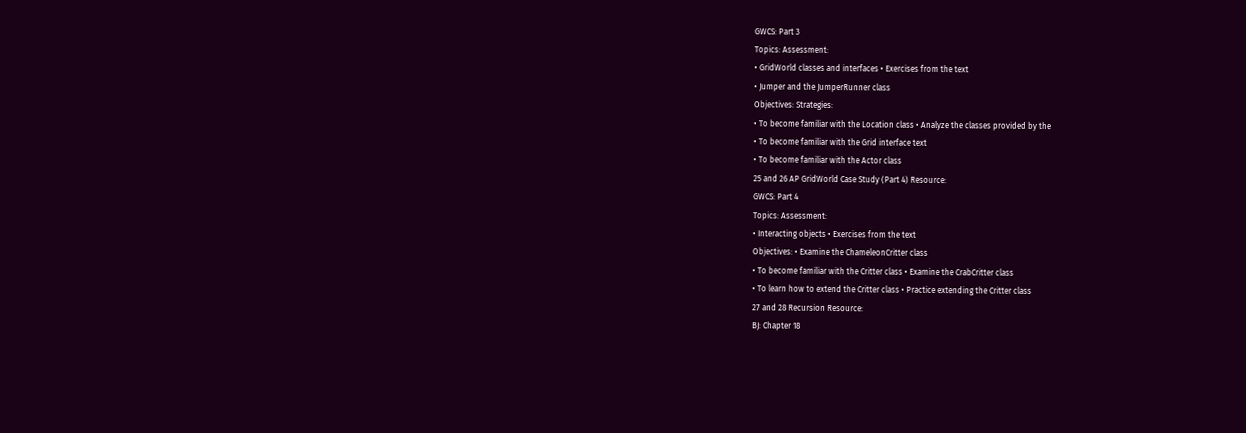GWCS: Part 3
Topics: Assessment:
• GridWorld classes and interfaces • Exercises from the text
• Jumper and the JumperRunner class
Objectives: Strategies:
• To become familiar with the Location class • Analyze the classes provided by the
• To become familiar with the Grid interface text
• To become familiar with the Actor class
25 and 26 AP GridWorld Case Study (Part 4) Resource:
GWCS: Part 4
Topics: Assessment:
• Interacting objects • Exercises from the text
Objectives: • Examine the ChameleonCritter class
• To become familiar with the Critter class • Examine the CrabCritter class
• To learn how to extend the Critter class • Practice extending the Critter class
27 and 28 Recursion Resource:
BJ: Chapter 18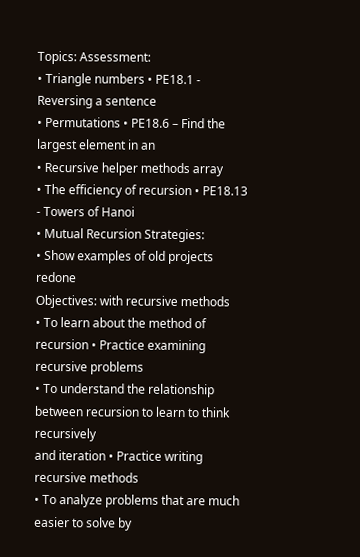Topics: Assessment:
• Triangle numbers • PE18.1 - Reversing a sentence
• Permutations • PE18.6 – Find the largest element in an
• Recursive helper methods array
• The efficiency of recursion • PE18.13 - Towers of Hanoi
• Mutual Recursion Strategies:
• Show examples of old projects redone
Objectives: with recursive methods
• To learn about the method of recursion • Practice examining recursive problems
• To understand the relationship between recursion to learn to think recursively
and iteration • Practice writing recursive methods
• To analyze problems that are much easier to solve by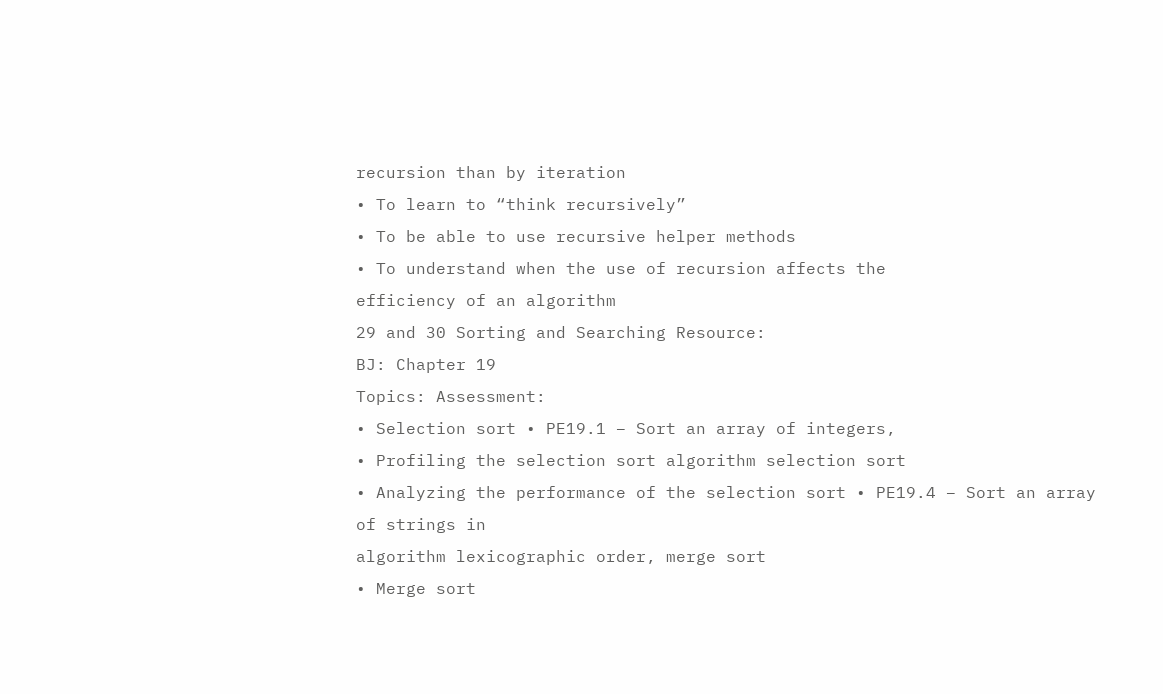recursion than by iteration
• To learn to “think recursively”
• To be able to use recursive helper methods
• To understand when the use of recursion affects the
efficiency of an algorithm
29 and 30 Sorting and Searching Resource:
BJ: Chapter 19
Topics: Assessment:
• Selection sort • PE19.1 – Sort an array of integers,
• Profiling the selection sort algorithm selection sort
• Analyzing the performance of the selection sort • PE19.4 – Sort an array of strings in
algorithm lexicographic order, merge sort
• Merge sort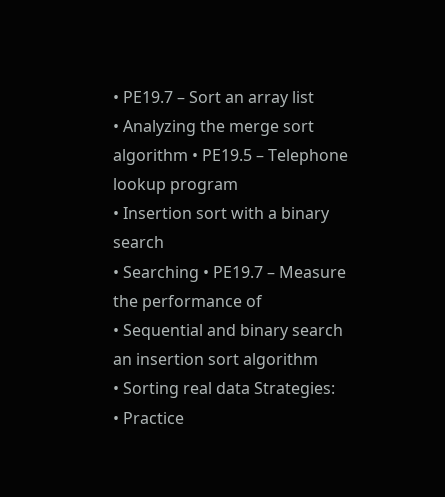• PE19.7 – Sort an array list
• Analyzing the merge sort algorithm • PE19.5 – Telephone lookup program
• Insertion sort with a binary search
• Searching • PE19.7 – Measure the performance of
• Sequential and binary search an insertion sort algorithm
• Sorting real data Strategies:
• Practice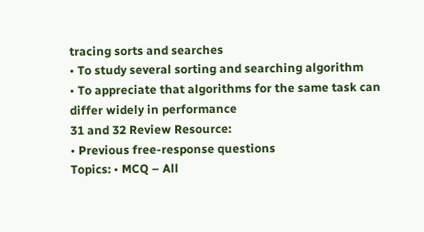tracing sorts and searches
• To study several sorting and searching algorithm
• To appreciate that algorithms for the same task can
differ widely in performance
31 and 32 Review Resource:
• Previous free-response questions
Topics: • MCQ – All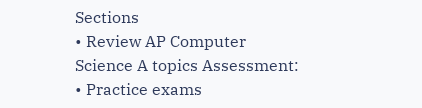Sections
• Review AP Computer Science A topics Assessment:
• Practice exams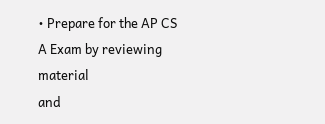• Prepare for the AP CS A Exam by reviewing material
and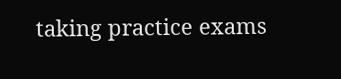taking practice exams